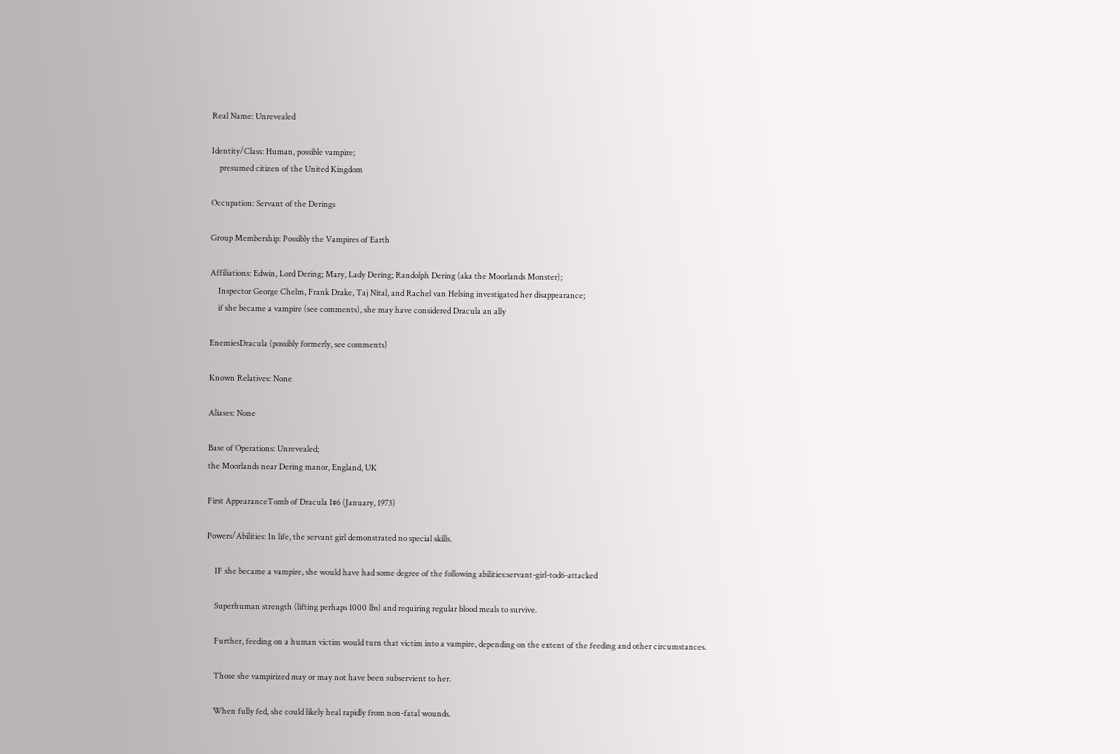Real Name: Unrevealed

Identity/Class: Human, possible vampire;
    presumed citizen of the United Kingdom

Occupation: Servant of the Derings

Group Membership: Possibly the Vampires of Earth

Affiliations: Edwin, Lord Dering; Mary, Lady Dering; Randolph Dering (aka the Moorlands Monster);
    Inspector George Chelm, Frank Drake, Taj Nital, and Rachel van Helsing investigated her disappearance;
    if she became a vampire (see comments), she may have considered Dracula an ally

EnemiesDracula (possibly formerly, see comments)

Known Relatives: None

Aliases: None

Base of Operations: Unrevealed;
the Moorlands near Dering manor, England, UK

First AppearanceTomb of Dracula I#6 (January, 1973)

Powers/Abilities: In life, the servant girl demonstrated no special skills.

    IF she became a vampire, she would have had some degree of the following abilities:servant-girl-tod6-attacked

    Superhuman strength (lifting perhaps 1000 lbs) and requiring regular blood meals to survive.

    Further, feeding on a human victim would turn that victim into a vampire, depending on the extent of the feeding and other circumstances.

    Those she vampirized may or may not have been subservient to her.

    When fully fed, she could likely heal rapidly from non-fatal wounds.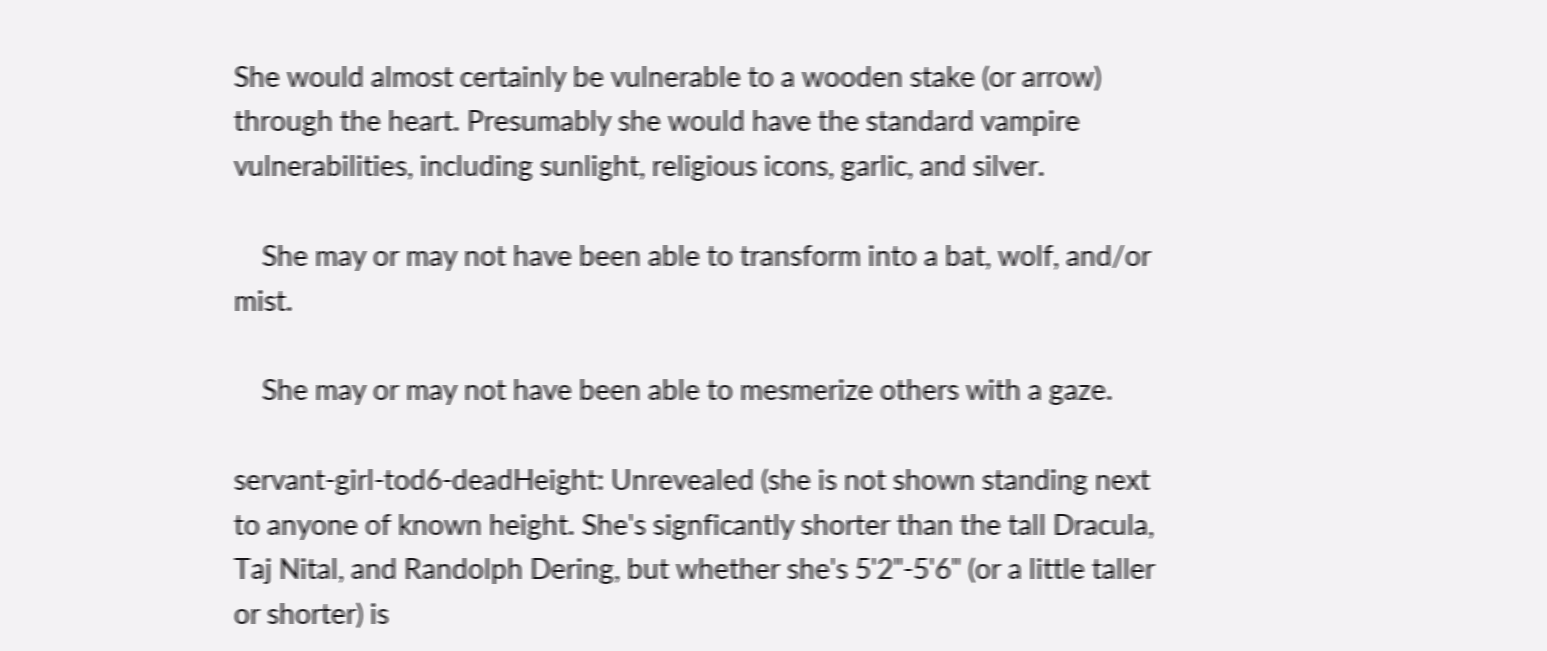She would almost certainly be vulnerable to a wooden stake (or arrow) through the heart. Presumably she would have the standard vampire vulnerabilities, including sunlight, religious icons, garlic, and silver.

    She may or may not have been able to transform into a bat, wolf, and/or mist.

    She may or may not have been able to mesmerize others with a gaze.

servant-girl-tod6-deadHeight: Unrevealed (she is not shown standing next to anyone of known height. She's signficantly shorter than the tall Dracula, Taj Nital, and Randolph Dering, but whether she's 5'2"-5'6" (or a little taller or shorter) is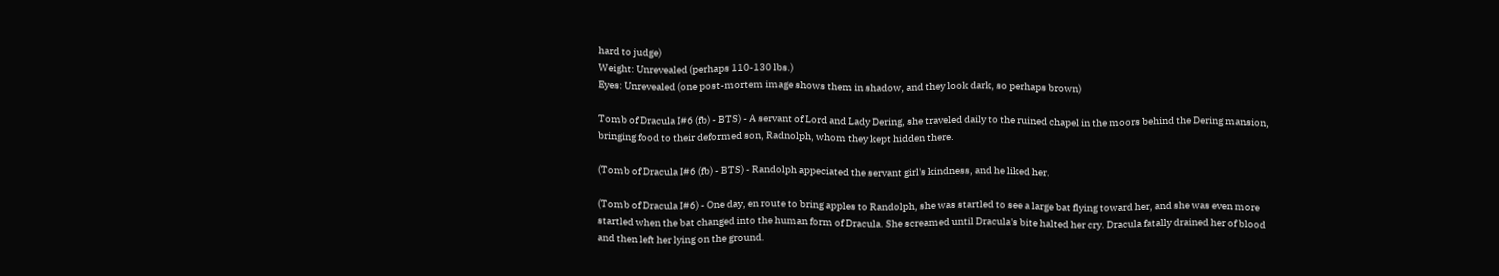hard to judge)
Weight: Unrevealed (perhaps 110-130 lbs.)
Eyes: Unrevealed (one post-mortem image shows them in shadow, and they look dark, so perhaps brown)

Tomb of Dracula I#6 (fb) - BTS) - A servant of Lord and Lady Dering, she traveled daily to the ruined chapel in the moors behind the Dering mansion, bringing food to their deformed son, Radnolph, whom they kept hidden there.

(Tomb of Dracula I#6 (fb) - BTS) - Randolph appeciated the servant girl's kindness, and he liked her.

(Tomb of Dracula I#6) - One day, en route to bring apples to Randolph, she was startled to see a large bat flying toward her, and she was even more startled when the bat changed into the human form of Dracula. She screamed until Dracula's bite halted her cry. Dracula fatally drained her of blood and then left her lying on the ground.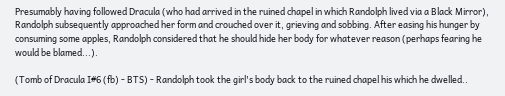Presumably having followed Dracula (who had arrived in the ruined chapel in which Randolph lived via a Black Mirror), Randolph subsequently approached her form and crouched over it, grieving and sobbing. After easing his hunger by consuming some apples, Randolph considered that he should hide her body for whatever reason (perhaps fearing he would be blamed...).

(Tomb of Dracula I#6 (fb) - BTS) - Randolph took the girl's body back to the ruined chapel his which he dwelled..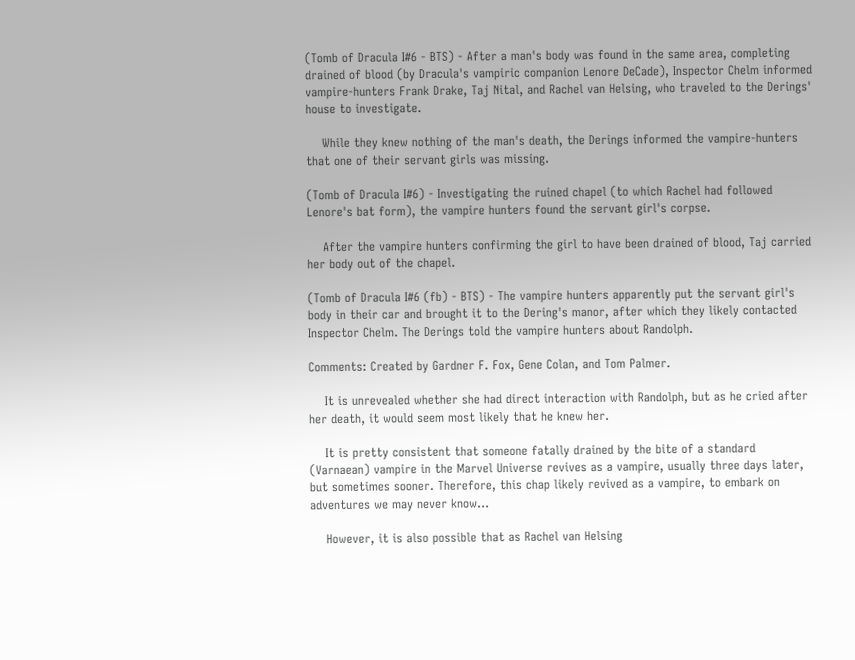(Tomb of Dracula I#6 - BTS) - After a man's body was found in the same area, completing drained of blood (by Dracula's vampiric companion Lenore DeCade), Inspector Chelm informed vampire-hunters Frank Drake, Taj Nital, and Rachel van Helsing, who traveled to the Derings' house to investigate.

    While they knew nothing of the man's death, the Derings informed the vampire-hunters that one of their servant girls was missing.

(Tomb of Dracula I#6) - Investigating the ruined chapel (to which Rachel had followed Lenore's bat form), the vampire hunters found the servant girl's corpse.

    After the vampire hunters confirming the girl to have been drained of blood, Taj carried her body out of the chapel.

(Tomb of Dracula I#6 (fb) - BTS) - The vampire hunters apparently put the servant girl's body in their car and brought it to the Dering's manor, after which they likely contacted Inspector Chelm. The Derings told the vampire hunters about Randolph.

Comments: Created by Gardner F. Fox, Gene Colan, and Tom Palmer.

    It is unrevealed whether she had direct interaction with Randolph, but as he cried after her death, it would seem most likely that he knew her.

    It is pretty consistent that someone fatally drained by the bite of a standard (Varnaean) vampire in the Marvel Universe revives as a vampire, usually three days later, but sometimes sooner. Therefore, this chap likely revived as a vampire, to embark on adventures we may never know...

    However, it is also possible that as Rachel van Helsing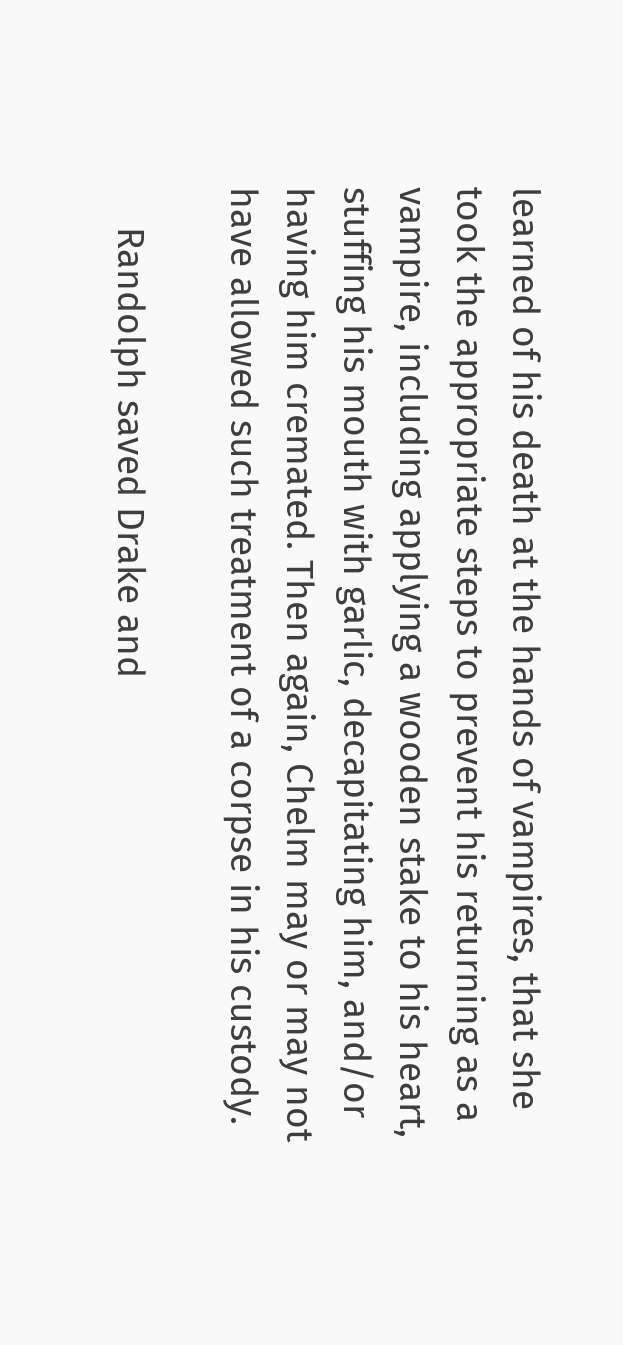learned of his death at the hands of vampires, that she took the appropriate steps to prevent his returning as a vampire, including applying a wooden stake to his heart, stuffing his mouth with garlic, decapitating him, and/or having him cremated. Then again, Chelm may or may not have allowed such treatment of a corpse in his custody.

    Randolph saved Drake and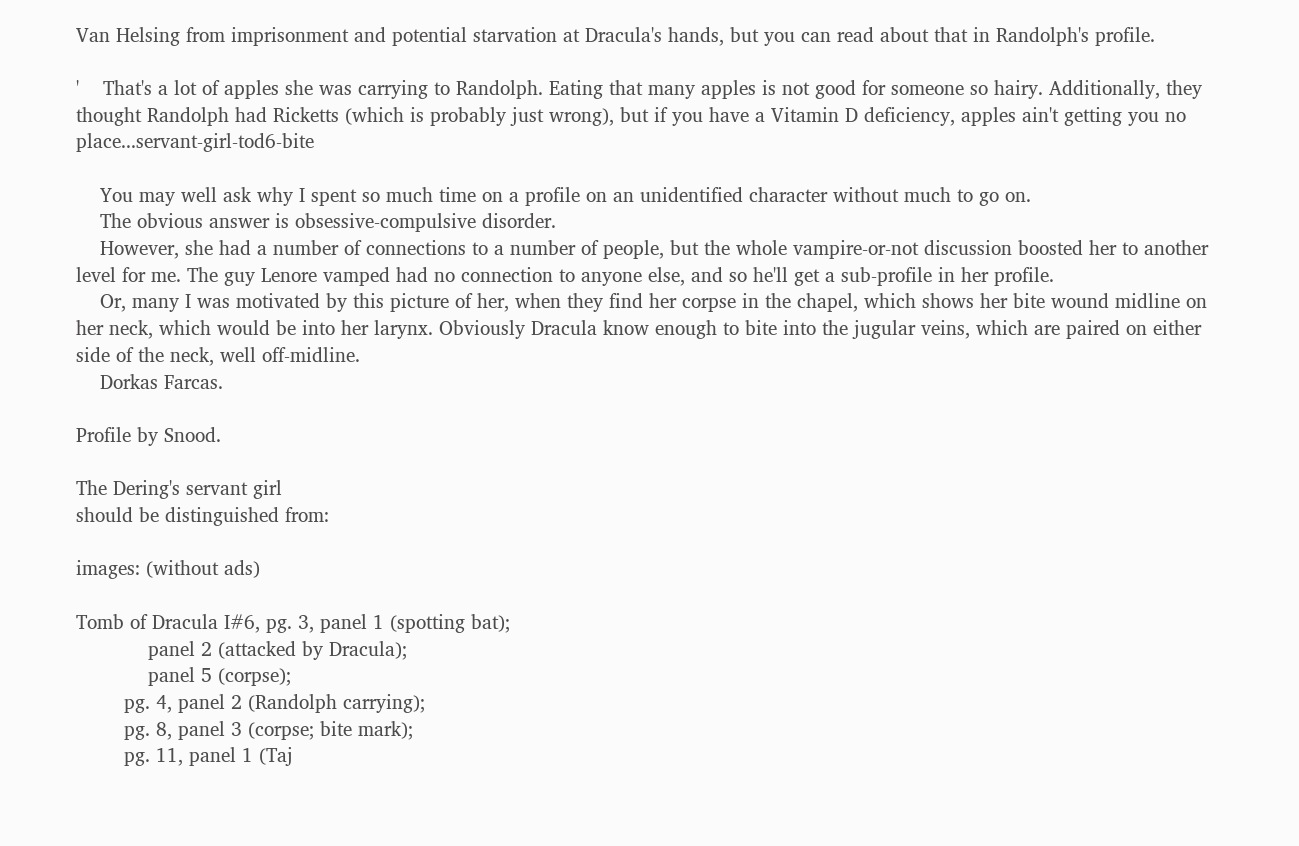Van Helsing from imprisonment and potential starvation at Dracula's hands, but you can read about that in Randolph's profile.

'    That's a lot of apples she was carrying to Randolph. Eating that many apples is not good for someone so hairy. Additionally, they thought Randolph had Ricketts (which is probably just wrong), but if you have a Vitamin D deficiency, apples ain't getting you no place...servant-girl-tod6-bite

    You may well ask why I spent so much time on a profile on an unidentified character without much to go on.
    The obvious answer is obsessive-compulsive disorder.
    However, she had a number of connections to a number of people, but the whole vampire-or-not discussion boosted her to another level for me. The guy Lenore vamped had no connection to anyone else, and so he'll get a sub-profile in her profile.
    Or, many I was motivated by this picture of her, when they find her corpse in the chapel, which shows her bite wound midline on her neck, which would be into her larynx. Obviously Dracula know enough to bite into the jugular veins, which are paired on either side of the neck, well off-midline.
    Dorkas Farcas.

Profile by Snood.

The Dering's servant girl
should be distinguished from:

images: (without ads)

Tomb of Dracula I#6, pg. 3, panel 1 (spotting bat);
            panel 2 (attacked by Dracula);
            panel 5 (corpse);
        pg. 4, panel 2 (Randolph carrying);
        pg. 8, panel 3 (corpse; bite mark);
        pg. 11, panel 1 (Taj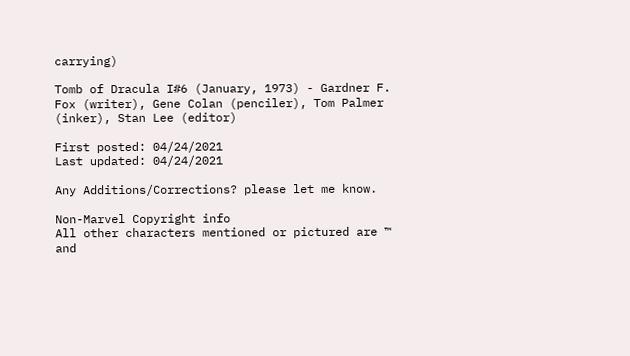carrying)

Tomb of Dracula I#6 (January, 1973) - Gardner F. Fox (writer), Gene Colan (penciler), Tom Palmer (inker), Stan Lee (editor)

First posted: 04/24/2021
Last updated: 04/24/2021

Any Additions/Corrections? please let me know.

Non-Marvel Copyright info
All other characters mentioned or pictured are ™  and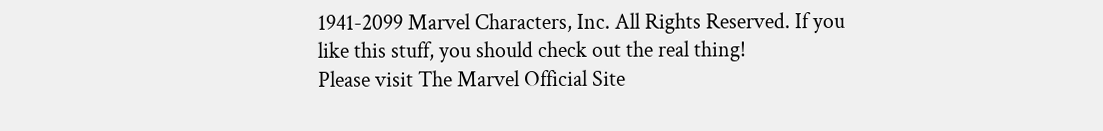1941-2099 Marvel Characters, Inc. All Rights Reserved. If you like this stuff, you should check out the real thing!
Please visit The Marvel Official Site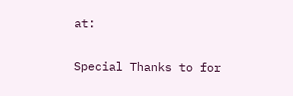at:

Special Thanks to for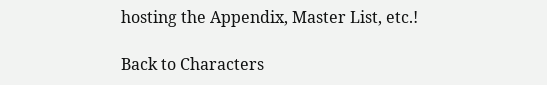hosting the Appendix, Master List, etc.!

Back to Characters